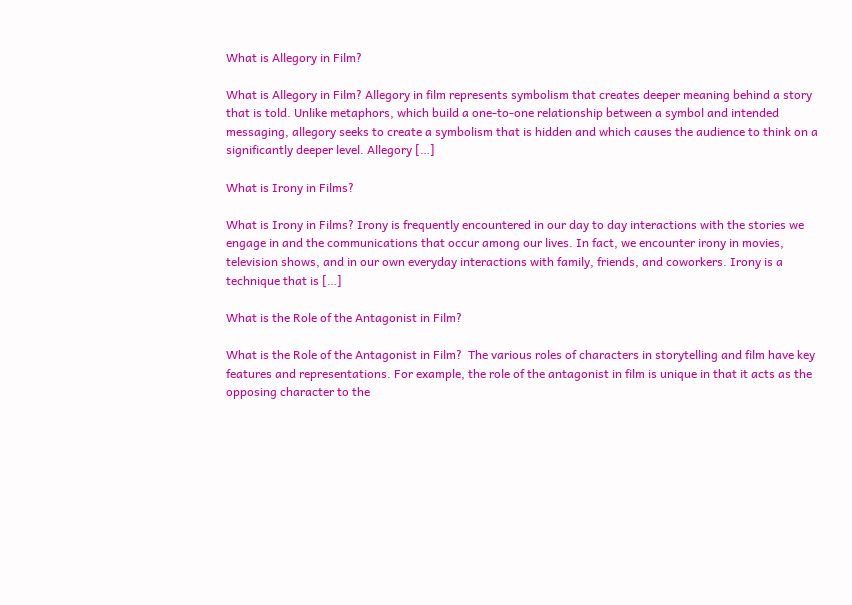What is Allegory in Film?

What is Allegory in Film? Allegory in film represents symbolism that creates deeper meaning behind a story that is told. Unlike metaphors, which build a one-to-one relationship between a symbol and intended messaging, allegory seeks to create a symbolism that is hidden and which causes the audience to think on a significantly deeper level. Allegory […]

What is Irony in Films?

What is Irony in Films? Irony is frequently encountered in our day to day interactions with the stories we engage in and the communications that occur among our lives. In fact, we encounter irony in movies, television shows, and in our own everyday interactions with family, friends, and coworkers. Irony is a technique that is […]

What is the Role of the Antagonist in Film?

What is the Role of the Antagonist in Film?  The various roles of characters in storytelling and film have key features and representations. For example, the role of the antagonist in film is unique in that it acts as the opposing character to the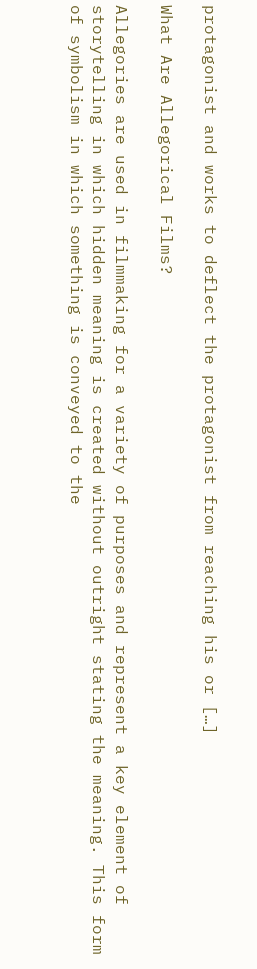protagonist and works to deflect the protagonist from reaching his or […]

What Are Allegorical Films?

Allegories are used in filmmaking for a variety of purposes and represent a key element of storytelling in which hidden meaning is created without outright stating the meaning. This form of symbolism in which something is conveyed to the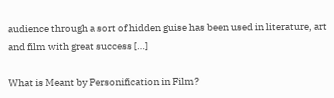audience through a sort of hidden guise has been used in literature, art and film with great success […]

What is Meant by Personification in Film?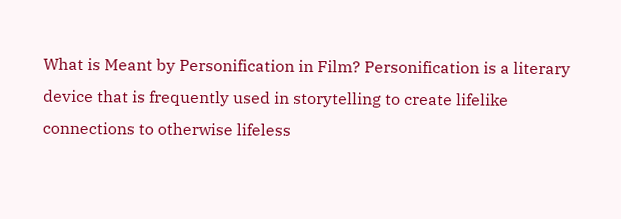What is Meant by Personification in Film? Personification is a literary device that is frequently used in storytelling to create lifelike connections to otherwise lifeless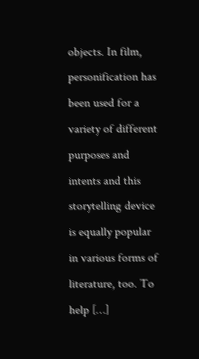objects. In film, personification has been used for a variety of different purposes and intents and this storytelling device is equally popular in various forms of literature, too. To help […]